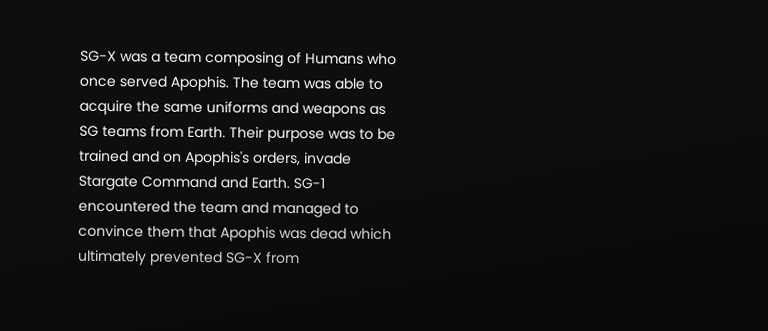SG-X was a team composing of Humans who once served Apophis. The team was able to acquire the same uniforms and weapons as SG teams from Earth. Their purpose was to be trained and on Apophis's orders, invade Stargate Command and Earth. SG-1 encountered the team and managed to convince them that Apophis was dead which ultimately prevented SG-X from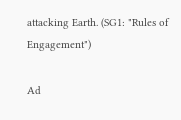attacking Earth. (SG1: "Rules of Engagement")

Ad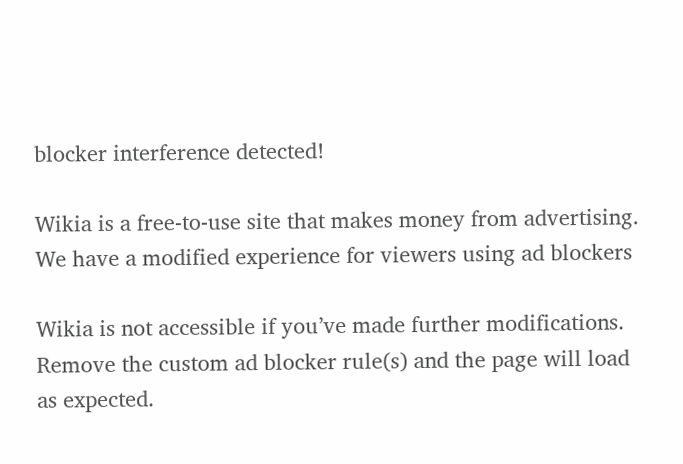blocker interference detected!

Wikia is a free-to-use site that makes money from advertising. We have a modified experience for viewers using ad blockers

Wikia is not accessible if you’ve made further modifications. Remove the custom ad blocker rule(s) and the page will load as expected.